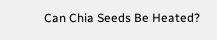Can Chia Seeds Be Heated?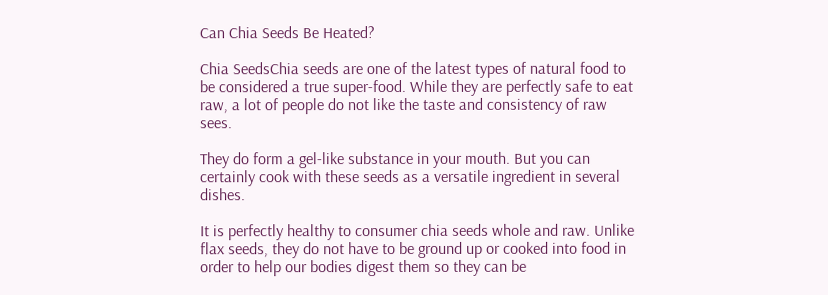Can Chia Seeds Be Heated?

Chia SeedsChia seeds are one of the latest types of natural food to be considered a true super-food. While they are perfectly safe to eat raw, a lot of people do not like the taste and consistency of raw sees.

They do form a gel-like substance in your mouth. But you can certainly cook with these seeds as a versatile ingredient in several dishes.

It is perfectly healthy to consumer chia seeds whole and raw. Unlike flax seeds, they do not have to be ground up or cooked into food in order to help our bodies digest them so they can be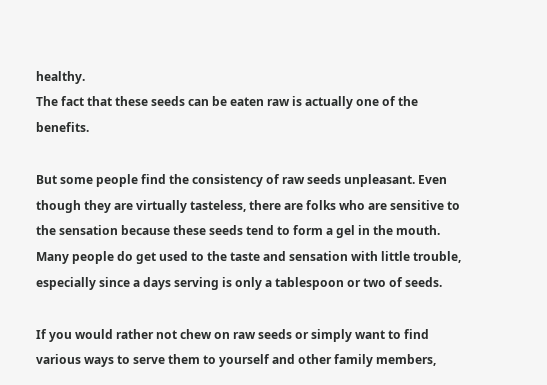healthy.
The fact that these seeds can be eaten raw is actually one of the benefits.

But some people find the consistency of raw seeds unpleasant. Even though they are virtually tasteless, there are folks who are sensitive to the sensation because these seeds tend to form a gel in the mouth. Many people do get used to the taste and sensation with little trouble, especially since a days serving is only a tablespoon or two of seeds.

If you would rather not chew on raw seeds or simply want to find various ways to serve them to yourself and other family members,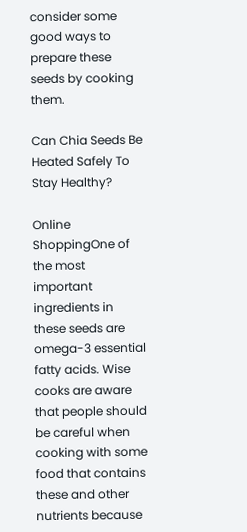consider some good ways to prepare these seeds by cooking them.

Can Chia Seeds Be Heated Safely To Stay Healthy?

Online ShoppingOne of the most important ingredients in these seeds are omega-3 essential fatty acids. Wise cooks are aware that people should be careful when cooking with some food that contains these and other nutrients because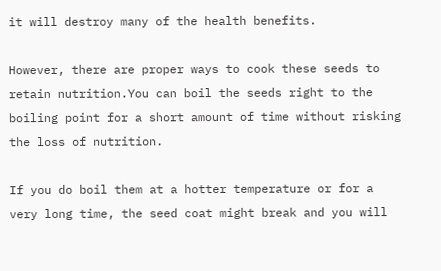it will destroy many of the health benefits.

However, there are proper ways to cook these seeds to retain nutrition.You can boil the seeds right to the boiling point for a short amount of time without risking the loss of nutrition.

If you do boil them at a hotter temperature or for a very long time, the seed coat might break and you will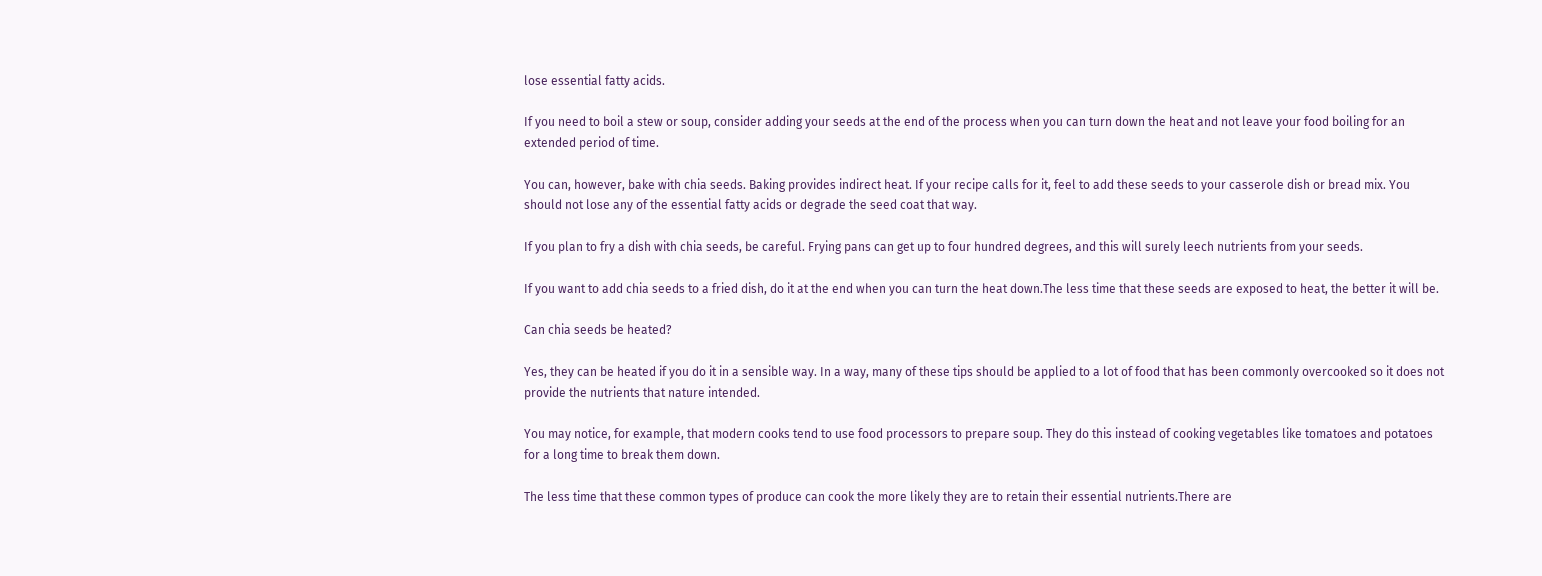lose essential fatty acids.

If you need to boil a stew or soup, consider adding your seeds at the end of the process when you can turn down the heat and not leave your food boiling for an extended period of time.

You can, however, bake with chia seeds. Baking provides indirect heat. If your recipe calls for it, feel to add these seeds to your casserole dish or bread mix. You should not lose any of the essential fatty acids or degrade the seed coat that way.

If you plan to fry a dish with chia seeds, be careful. Frying pans can get up to four hundred degrees, and this will surely leech nutrients from your seeds.

If you want to add chia seeds to a fried dish, do it at the end when you can turn the heat down.The less time that these seeds are exposed to heat, the better it will be.

Can chia seeds be heated?

Yes, they can be heated if you do it in a sensible way. In a way, many of these tips should be applied to a lot of food that has been commonly overcooked so it does not provide the nutrients that nature intended.

You may notice, for example, that modern cooks tend to use food processors to prepare soup. They do this instead of cooking vegetables like tomatoes and potatoes for a long time to break them down.

The less time that these common types of produce can cook the more likely they are to retain their essential nutrients.There are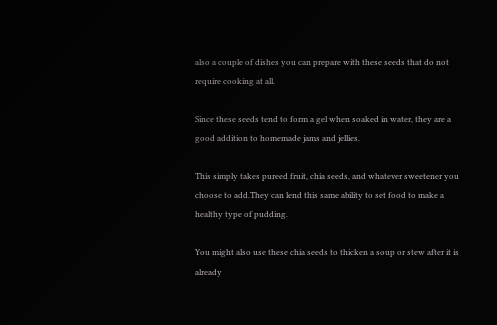also a couple of dishes you can prepare with these seeds that do not require cooking at all.

Since these seeds tend to form a gel when soaked in water, they are a good addition to homemade jams and jellies.

This simply takes pureed fruit, chia seeds, and whatever sweetener you choose to add.They can lend this same ability to set food to make a healthy type of pudding.

You might also use these chia seeds to thicken a soup or stew after it is already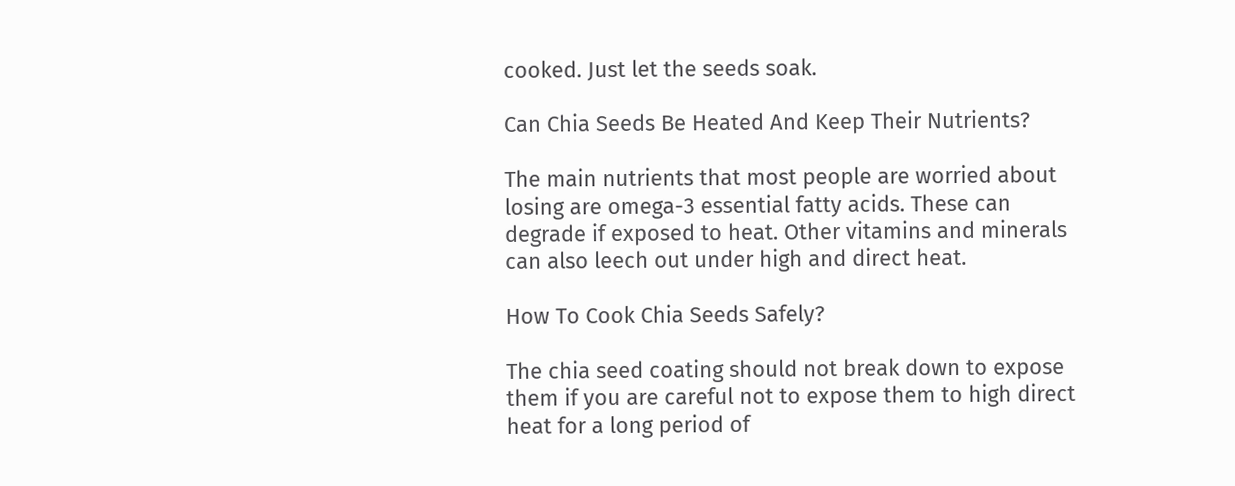cooked. Just let the seeds soak.

Can Chia Seeds Be Heated And Keep Their Nutrients?

The main nutrients that most people are worried about losing are omega-3 essential fatty acids. These can degrade if exposed to heat. Other vitamins and minerals can also leech out under high and direct heat.

How To Cook Chia Seeds Safely?

The chia seed coating should not break down to expose them if you are careful not to expose them to high direct heat for a long period of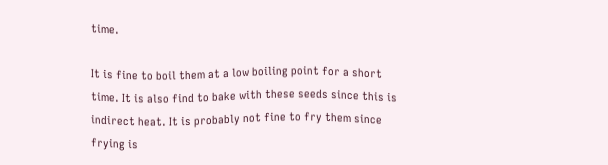time.

It is fine to boil them at a low boiling point for a short time. It is also find to bake with these seeds since this is indirect heat. It is probably not fine to fry them since frying is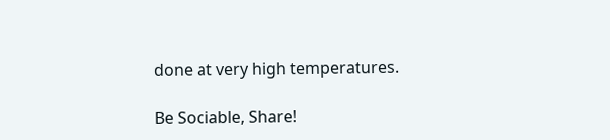done at very high temperatures.

Be Sociable, Share!